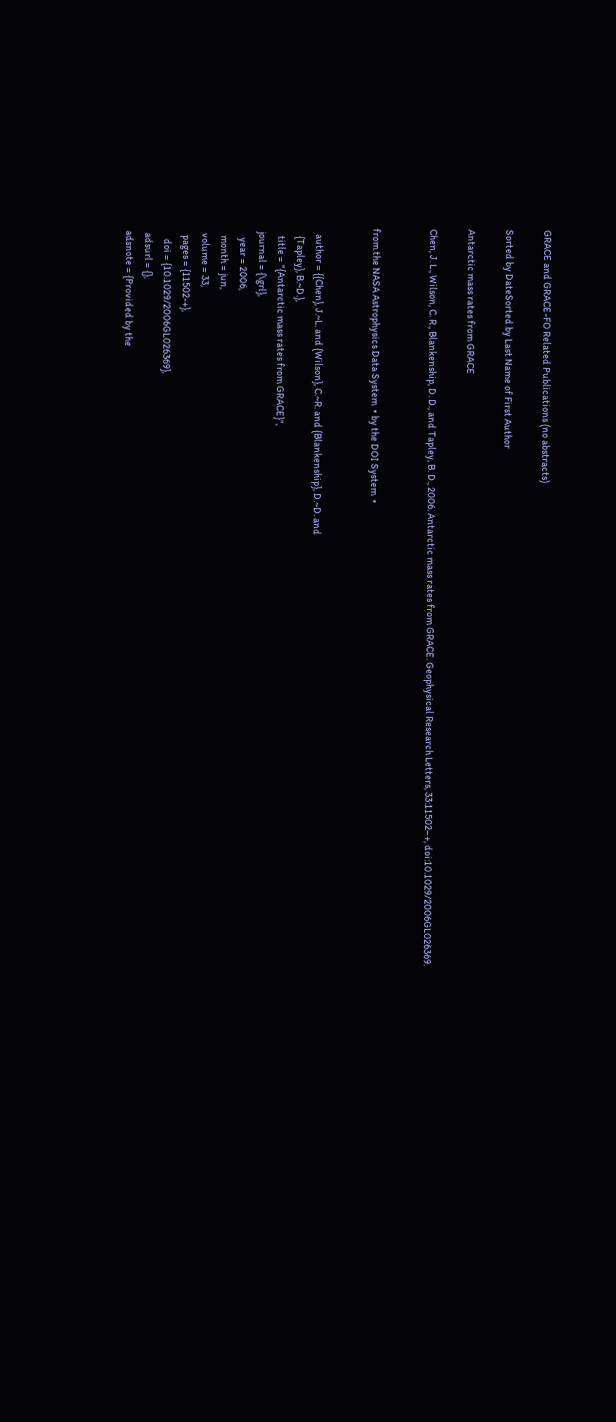GRACE and GRACE-FO Related Publications (no abstracts)

Sorted by DateSorted by Last Name of First Author

Antarctic mass rates from GRACE

Chen, J. L., Wilson, C. R., Blankenship, D. D., and Tapley, B. D., 2006. Antarctic mass rates from GRACE. Geophysical Research Letters, 33:11502–+, doi:10.1029/2006GL026369.


from the NASA Astrophysics Data System  • by the DOI System  •


   author = {{Chen}, J.~L. and {Wilson}, C.~R. and {Blankenship}, D.~D. and
    {Tapley}, B.~D.},
    title = "{Antarctic mass rates from GRACE}",
  journal = {\grl},
     year = 2006,
    month = jun,
   volume = 33,
    pages = {11502-+},
      doi = {10.1029/2006GL026369},
   adsurl = {},
  adsnote = {Provided by the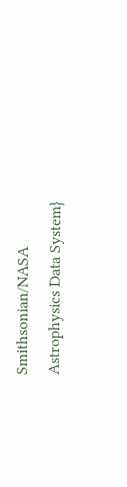Smithsonian/NASA Astrophysics Data System}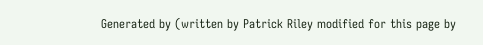Generated by (written by Patrick Riley modified for this page by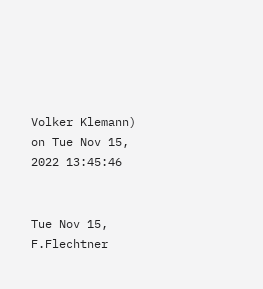Volker Klemann) on Tue Nov 15, 2022 13:45:46


Tue Nov 15, F.Flechtner